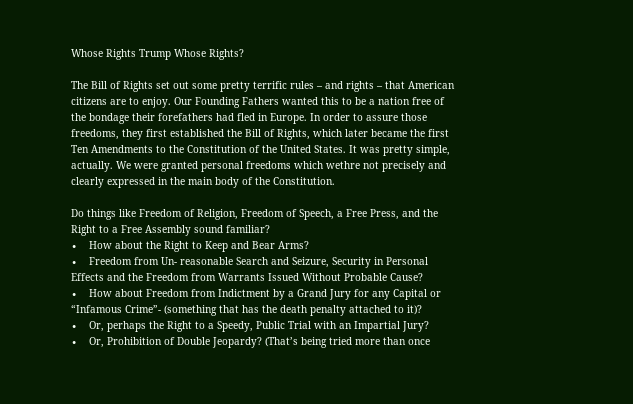Whose Rights Trump Whose Rights?

The Bill of Rights set out some pretty terrific rules – and rights – that American citizens are to enjoy. Our Founding Fathers wanted this to be a nation free of the bondage their forefathers had fled in Europe. In order to assure those freedoms, they first established the Bill of Rights, which later became the first Ten Amendments to the Constitution of the United States. It was pretty simple, actually. We were granted personal freedoms which wethre not precisely and clearly expressed in the main body of the Constitution.

Do things like Freedom of Religion, Freedom of Speech, a Free Press, and the Right to a Free Assembly sound familiar?
∙    How about the Right to Keep and Bear Arms?
∙    Freedom from Un- reasonable Search and Seizure, Security in Personal Effects and the Freedom from Warrants Issued Without Probable Cause?
∙    How about Freedom from Indictment by a Grand Jury for any Capital or “Infamous Crime”- (something that has the death penalty attached to it)?
∙    Or, perhaps the Right to a Speedy, Public Trial with an Impartial Jury?
∙    Or, Prohibition of Double Jeopardy? (That’s being tried more than once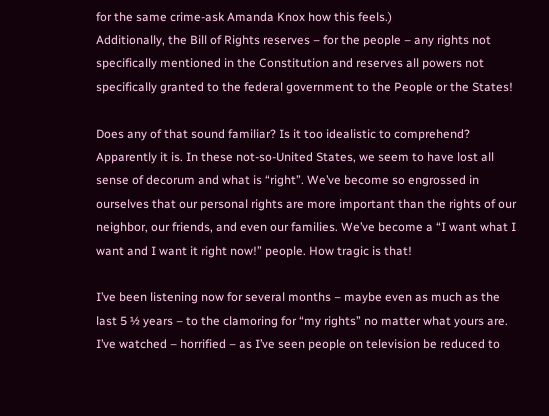for the same crime-ask Amanda Knox how this feels.)
Additionally, the Bill of Rights reserves – for the people – any rights not specifically mentioned in the Constitution and reserves all powers not specifically granted to the federal government to the People or the States!

Does any of that sound familiar? Is it too idealistic to comprehend? Apparently it is. In these not-so-United States, we seem to have lost all sense of decorum and what is “right”. We’ve become so engrossed in ourselves that our personal rights are more important than the rights of our neighbor, our friends, and even our families. We’ve become a “I want what I want and I want it right now!” people. How tragic is that!

I’ve been listening now for several months – maybe even as much as the last 5 ½ years – to the clamoring for “my rights” no matter what yours are. I’ve watched – horrified – as I’ve seen people on television be reduced to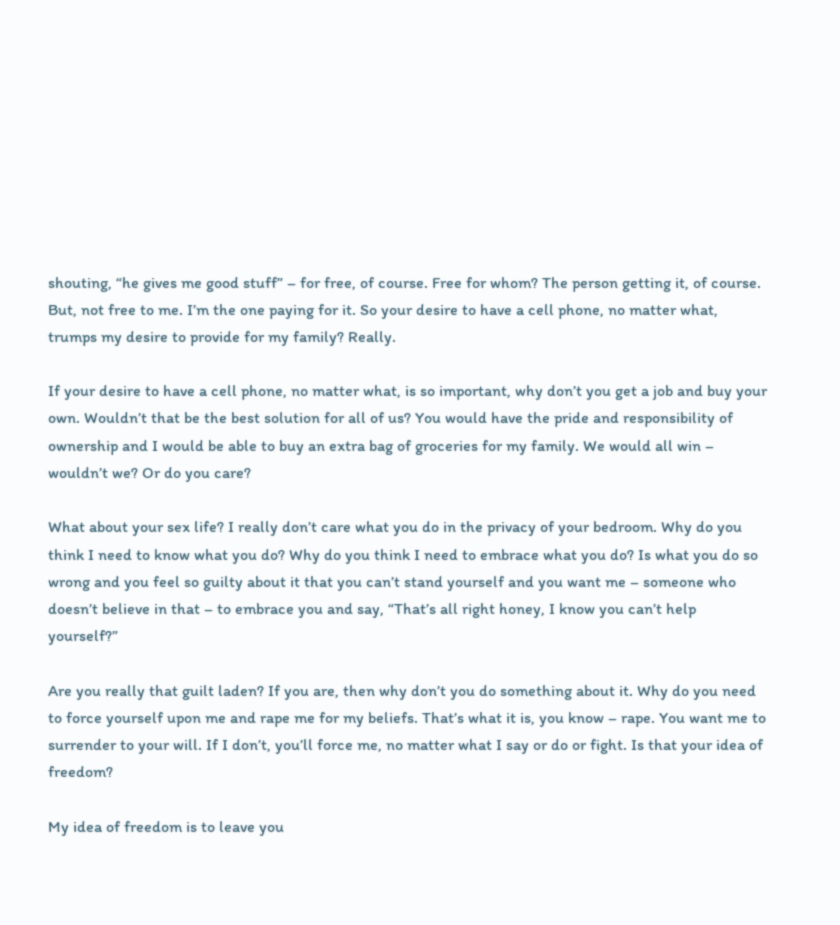shouting, “he gives me good stuff” – for free, of course. Free for whom? The person getting it, of course. But, not free to me. I’m the one paying for it. So your desire to have a cell phone, no matter what, trumps my desire to provide for my family? Really.

If your desire to have a cell phone, no matter what, is so important, why don’t you get a job and buy your own. Wouldn’t that be the best solution for all of us? You would have the pride and responsibility of ownership and I would be able to buy an extra bag of groceries for my family. We would all win – wouldn’t we? Or do you care?

What about your sex life? I really don’t care what you do in the privacy of your bedroom. Why do you think I need to know what you do? Why do you think I need to embrace what you do? Is what you do so wrong and you feel so guilty about it that you can’t stand yourself and you want me – someone who doesn’t believe in that – to embrace you and say, “That’s all right honey, I know you can’t help yourself?”

Are you really that guilt laden? If you are, then why don’t you do something about it. Why do you need to force yourself upon me and rape me for my beliefs. That’s what it is, you know – rape. You want me to surrender to your will. If I don’t, you’ll force me, no matter what I say or do or fight. Is that your idea of freedom?

My idea of freedom is to leave you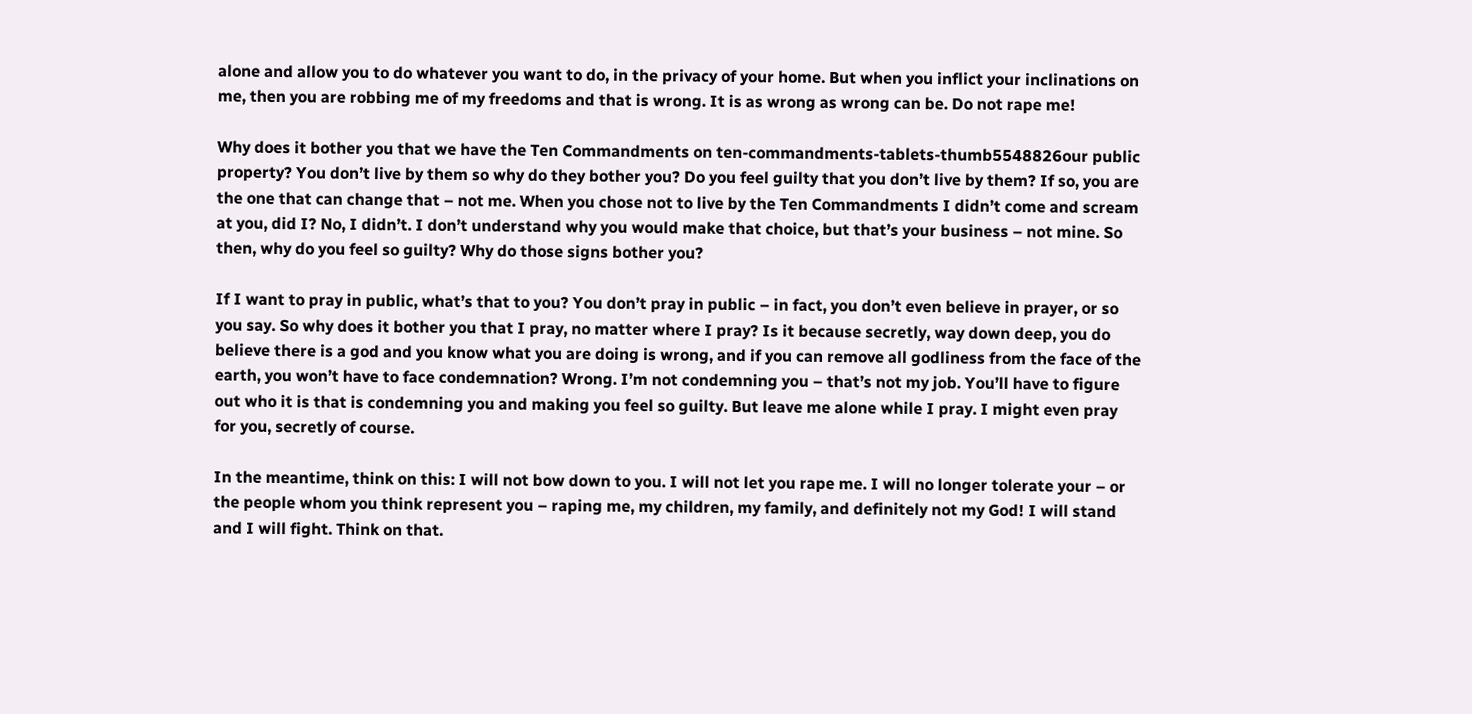alone and allow you to do whatever you want to do, in the privacy of your home. But when you inflict your inclinations on me, then you are robbing me of my freedoms and that is wrong. It is as wrong as wrong can be. Do not rape me!

Why does it bother you that we have the Ten Commandments on ten-commandments-tablets-thumb5548826our public property? You don’t live by them so why do they bother you? Do you feel guilty that you don’t live by them? If so, you are the one that can change that – not me. When you chose not to live by the Ten Commandments I didn’t come and scream at you, did I? No, I didn’t. I don’t understand why you would make that choice, but that’s your business – not mine. So then, why do you feel so guilty? Why do those signs bother you?

If I want to pray in public, what’s that to you? You don’t pray in public – in fact, you don’t even believe in prayer, or so you say. So why does it bother you that I pray, no matter where I pray? Is it because secretly, way down deep, you do believe there is a god and you know what you are doing is wrong, and if you can remove all godliness from the face of the earth, you won’t have to face condemnation? Wrong. I’m not condemning you – that’s not my job. You’ll have to figure out who it is that is condemning you and making you feel so guilty. But leave me alone while I pray. I might even pray for you, secretly of course.

In the meantime, think on this: I will not bow down to you. I will not let you rape me. I will no longer tolerate your – or the people whom you think represent you – raping me, my children, my family, and definitely not my God! I will stand and I will fight. Think on that.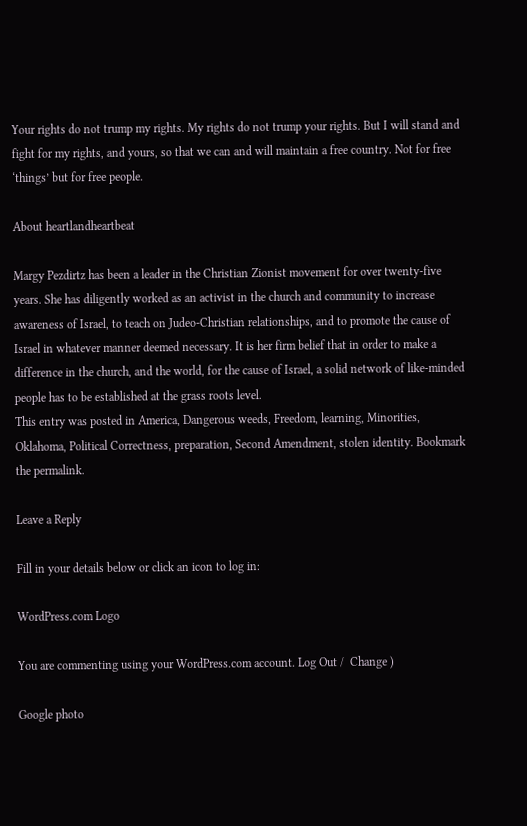Your rights do not trump my rights. My rights do not trump your rights. But I will stand and fight for my rights, and yours, so that we can and will maintain a free country. Not for free ‘things’ but for free people.

About heartlandheartbeat

Margy Pezdirtz has been a leader in the Christian Zionist movement for over twenty-five years. She has diligently worked as an activist in the church and community to increase awareness of Israel, to teach on Judeo-Christian relationships, and to promote the cause of Israel in whatever manner deemed necessary. It is her firm belief that in order to make a difference in the church, and the world, for the cause of Israel, a solid network of like-minded people has to be established at the grass roots level.
This entry was posted in America, Dangerous weeds, Freedom, learning, Minorities, Oklahoma, Political Correctness, preparation, Second Amendment, stolen identity. Bookmark the permalink.

Leave a Reply

Fill in your details below or click an icon to log in:

WordPress.com Logo

You are commenting using your WordPress.com account. Log Out /  Change )

Google photo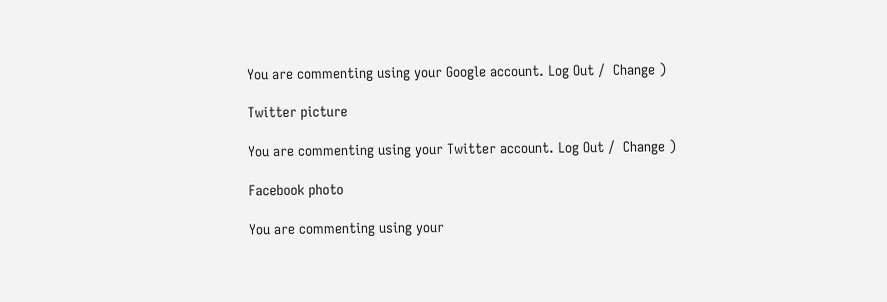You are commenting using your Google account. Log Out /  Change )

Twitter picture

You are commenting using your Twitter account. Log Out /  Change )

Facebook photo

You are commenting using your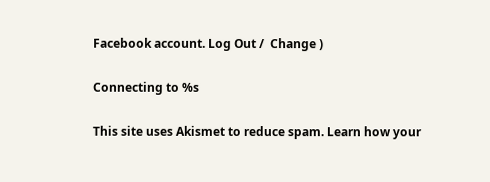Facebook account. Log Out /  Change )

Connecting to %s

This site uses Akismet to reduce spam. Learn how your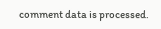comment data is processed.